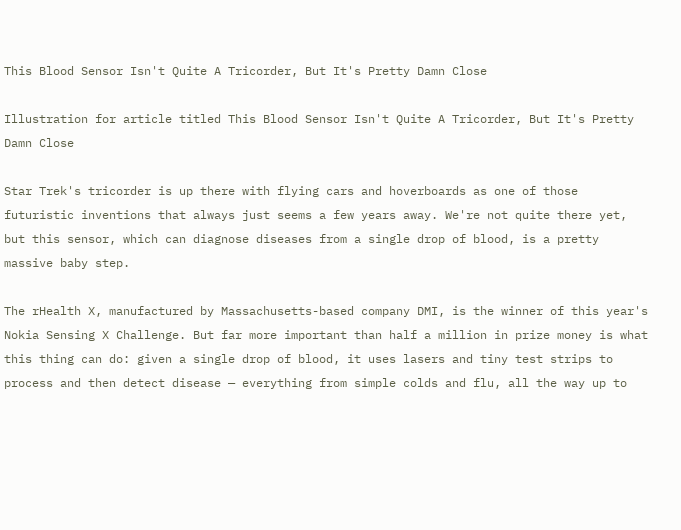This Blood Sensor Isn't Quite A Tricorder, But It's Pretty Damn Close

Illustration for article titled This Blood Sensor Isn't Quite A Tricorder, But It's Pretty Damn Close

Star Trek's tricorder is up there with flying cars and hoverboards as one of those futuristic inventions that always just seems a few years away. We're not quite there yet, but this sensor, which can diagnose diseases from a single drop of blood, is a pretty massive baby step.

The rHealth X, manufactured by Massachusetts-based company DMI, is the winner of this year's Nokia Sensing X Challenge. But far more important than half a million in prize money is what this thing can do: given a single drop of blood, it uses lasers and tiny test strips to process and then detect disease — everything from simple colds and flu, all the way up to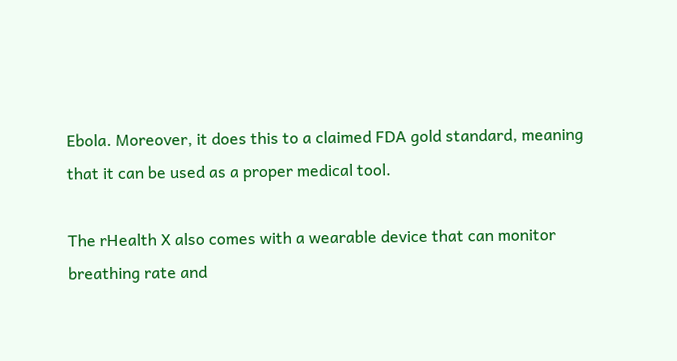Ebola. Moreover, it does this to a claimed FDA gold standard, meaning that it can be used as a proper medical tool.

The rHealth X also comes with a wearable device that can monitor breathing rate and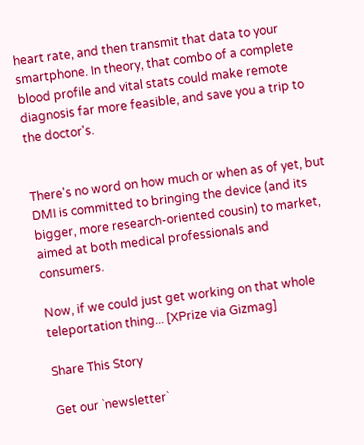heart rate, and then transmit that data to your smartphone. In theory, that combo of a complete blood profile and vital stats could make remote diagnosis far more feasible, and save you a trip to the doctor's.


There's no word on how much or when as of yet, but DMI is committed to bringing the device (and its bigger, more research-oriented cousin) to market, aimed at both medical professionals and consumers.

Now, if we could just get working on that whole teleportation thing... [XPrize via Gizmag]

Share This Story

Get our `newsletter`